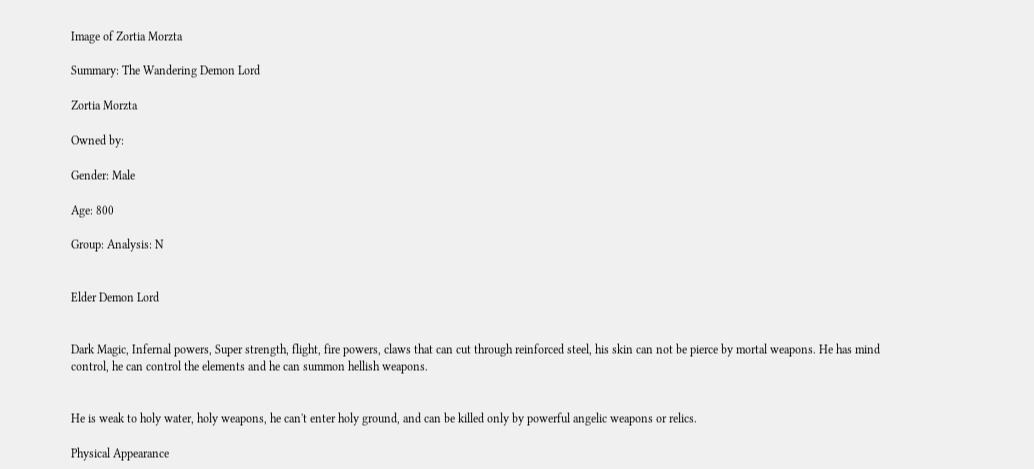Image of Zortia Morzta

Summary: The Wandering Demon Lord

Zortia Morzta

Owned by:

Gender: Male

Age: 800

Group: Analysis: N


Elder Demon Lord


Dark Magic, Infernal powers, Super strength, flight, fire powers, claws that can cut through reinforced steel, his skin can not be pierce by mortal weapons. He has mind control, he can control the elements and he can summon hellish weapons.


He is weak to holy water, holy weapons, he can't enter holy ground, and can be killed only by powerful angelic weapons or relics.

Physical Appearance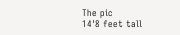The pic
14'8 feet tall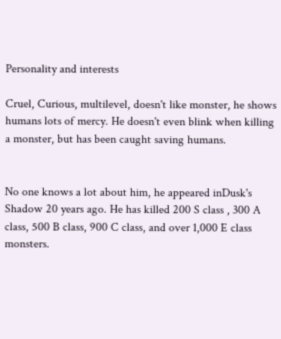Personality and interests

Cruel, Curious, multilevel, doesn't like monster, he shows humans lots of mercy. He doesn't even blink when killing a monster, but has been caught saving humans.


No one knows a lot about him, he appeared inDusk's Shadow 20 years ago. He has killed 200 S class , 300 A class, 500 B class, 900 C class, and over 1,000 E class monsters.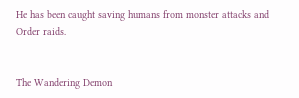He has been caught saving humans from monster attacks and Order raids.


The Wandering Demon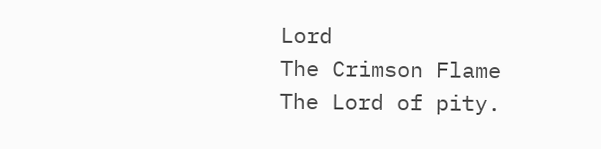Lord
The Crimson Flame
The Lord of pity.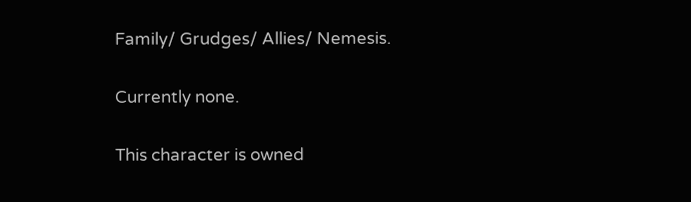Family/ Grudges/ Allies/ Nemesis.

Currently none.

This character is owned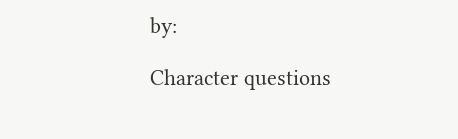by:

Character questions